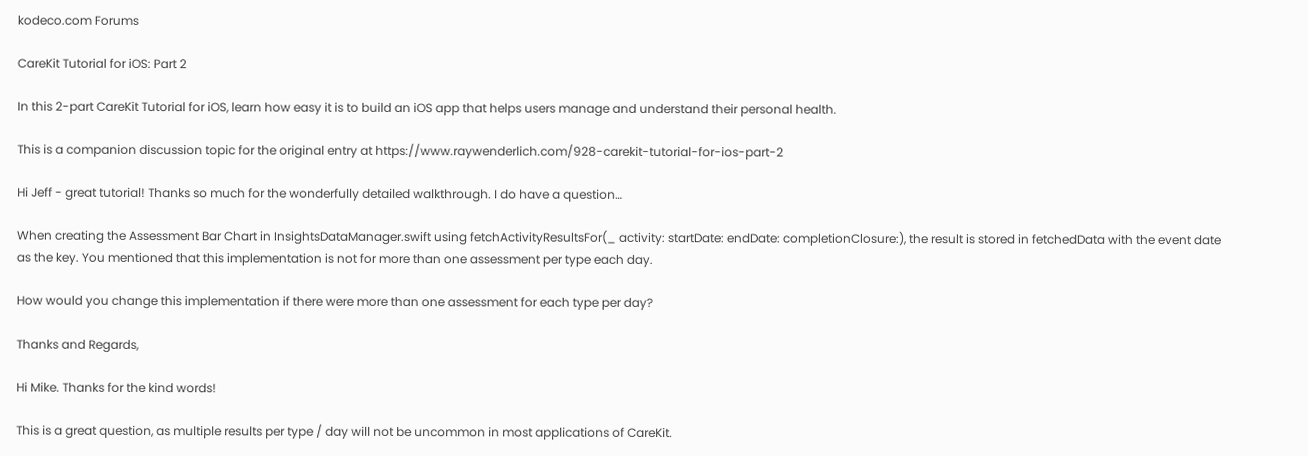kodeco.com Forums

CareKit Tutorial for iOS: Part 2

In this 2-part CareKit Tutorial for iOS, learn how easy it is to build an iOS app that helps users manage and understand their personal health.

This is a companion discussion topic for the original entry at https://www.raywenderlich.com/928-carekit-tutorial-for-ios-part-2

Hi Jeff - great tutorial! Thanks so much for the wonderfully detailed walkthrough. I do have a question…

When creating the Assessment Bar Chart in InsightsDataManager.swift using fetchActivityResultsFor(_ activity: startDate: endDate: completionClosure:), the result is stored in fetchedData with the event date as the key. You mentioned that this implementation is not for more than one assessment per type each day.

How would you change this implementation if there were more than one assessment for each type per day?

Thanks and Regards,

Hi Mike. Thanks for the kind words!

This is a great question, as multiple results per type / day will not be uncommon in most applications of CareKit.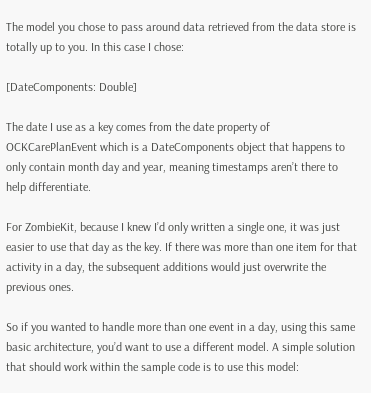The model you chose to pass around data retrieved from the data store is totally up to you. In this case I chose:

[DateComponents: Double]

The date I use as a key comes from the date property of OCKCarePlanEvent which is a DateComponents object that happens to only contain month day and year, meaning timestamps aren’t there to help differentiate.

For ZombieKit, because I knew I’d only written a single one, it was just easier to use that day as the key. If there was more than one item for that activity in a day, the subsequent additions would just overwrite the previous ones.

So if you wanted to handle more than one event in a day, using this same basic architecture, you’d want to use a different model. A simple solution that should work within the sample code is to use this model: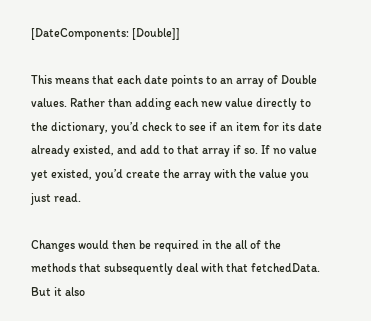[DateComponents: [Double]]

This means that each date points to an array of Double values. Rather than adding each new value directly to the dictionary, you’d check to see if an item for its date already existed, and add to that array if so. If no value yet existed, you’d create the array with the value you just read.

Changes would then be required in the all of the methods that subsequently deal with that fetchedData. But it also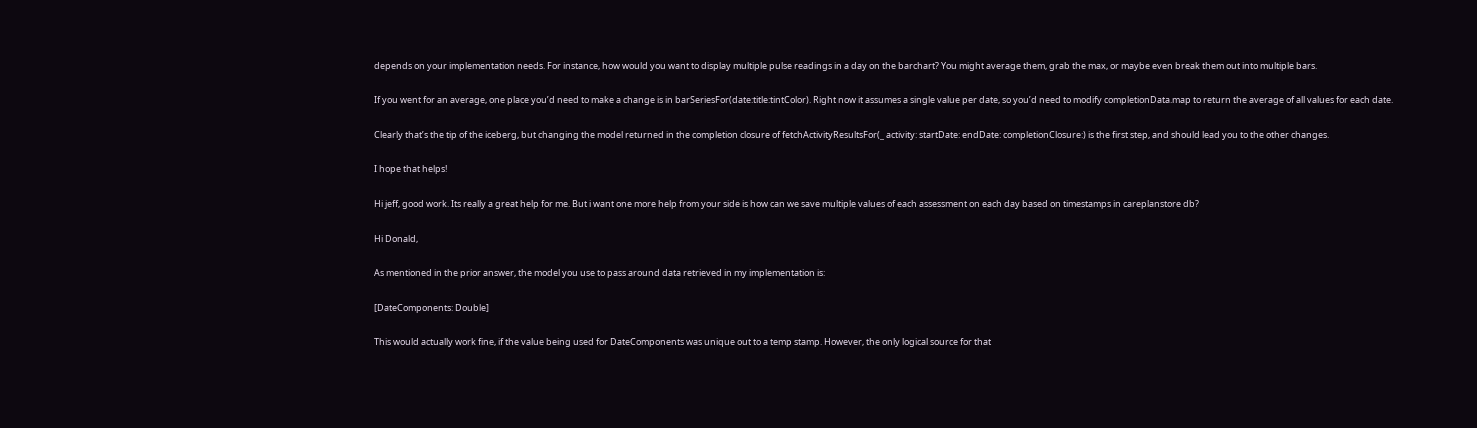depends on your implementation needs. For instance, how would you want to display multiple pulse readings in a day on the barchart? You might average them, grab the max, or maybe even break them out into multiple bars.

If you went for an average, one place you’d need to make a change is in barSeriesFor(date:title:tintColor). Right now it assumes a single value per date, so you’d need to modify completionData.map to return the average of all values for each date.

Clearly that’s the tip of the iceberg, but changing the model returned in the completion closure of fetchActivityResultsFor(_ activity: startDate: endDate: completionClosure:) is the first step, and should lead you to the other changes.

I hope that helps!

Hi jeff, good work. Its really a great help for me. But i want one more help from your side is how can we save multiple values of each assessment on each day based on timestamps in careplanstore db?

Hi Donald,

As mentioned in the prior answer, the model you use to pass around data retrieved in my implementation is:

[DateComponents: Double]

This would actually work fine, if the value being used for DateComponents was unique out to a temp stamp. However, the only logical source for that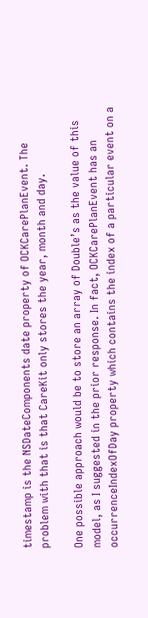timestamp is the NSDateComponents date property of OCKCarePlanEvent. The problem with that is that CareKit only stores the year, month and day.

One possible approach would be to store an array of Double’s as the value of this model, as I suggested in the prior response. In fact, OCKCarePlanEvent has an occurrenceIndexOfDay property which contains the index of a particular event on a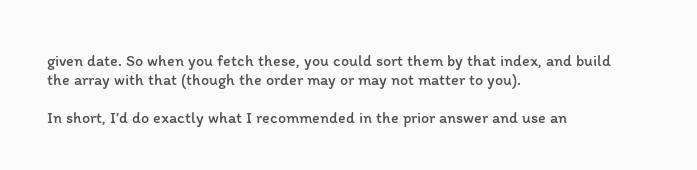given date. So when you fetch these, you could sort them by that index, and build the array with that (though the order may or may not matter to you).

In short, I’d do exactly what I recommended in the prior answer and use an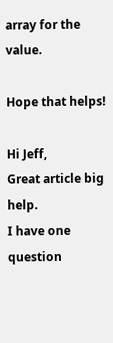array for the value.

Hope that helps!

Hi Jeff,
Great article big help.
I have one question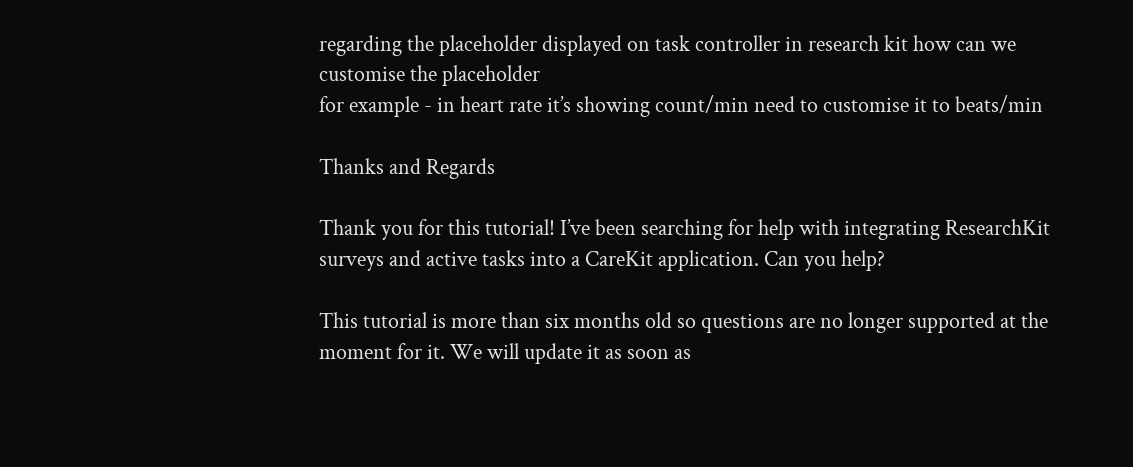regarding the placeholder displayed on task controller in research kit how can we customise the placeholder
for example - in heart rate it’s showing count/min need to customise it to beats/min

Thanks and Regards

Thank you for this tutorial! I’ve been searching for help with integrating ResearchKit surveys and active tasks into a CareKit application. Can you help?

This tutorial is more than six months old so questions are no longer supported at the moment for it. We will update it as soon as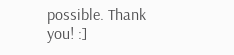possible. Thank you! :]